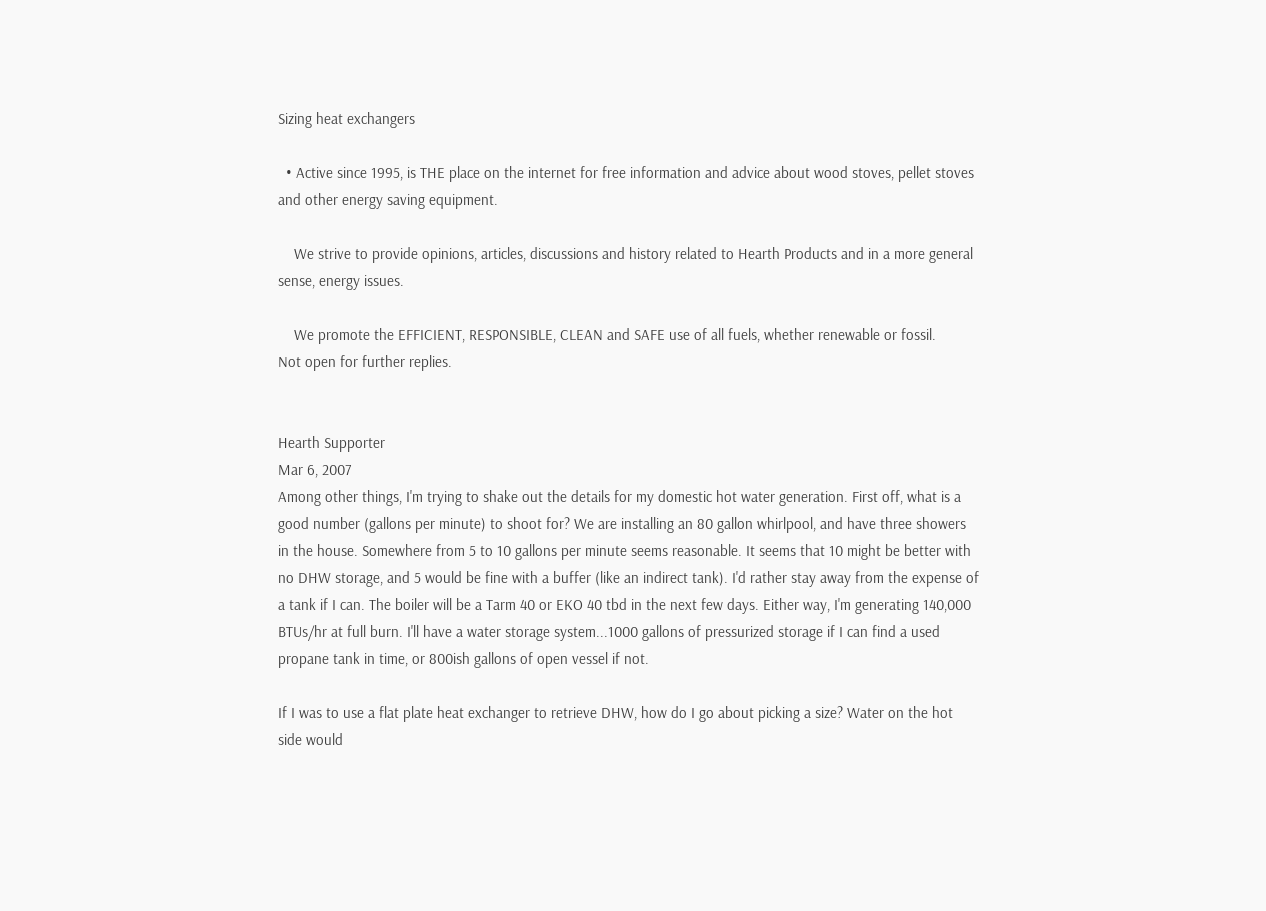Sizing heat exchangers

  • Active since 1995, is THE place on the internet for free information and advice about wood stoves, pellet stoves and other energy saving equipment.

    We strive to provide opinions, articles, discussions and history related to Hearth Products and in a more general sense, energy issues.

    We promote the EFFICIENT, RESPONSIBLE, CLEAN and SAFE use of all fuels, whether renewable or fossil.
Not open for further replies.


Hearth Supporter
Mar 6, 2007
Among other things, I'm trying to shake out the details for my domestic hot water generation. First off, what is a good number (gallons per minute) to shoot for? We are installing an 80 gallon whirlpool, and have three showers in the house. Somewhere from 5 to 10 gallons per minute seems reasonable. It seems that 10 might be better with no DHW storage, and 5 would be fine with a buffer (like an indirect tank). I'd rather stay away from the expense of a tank if I can. The boiler will be a Tarm 40 or EKO 40 tbd in the next few days. Either way, I'm generating 140,000 BTUs/hr at full burn. I'll have a water storage system...1000 gallons of pressurized storage if I can find a used propane tank in time, or 800ish gallons of open vessel if not.

If I was to use a flat plate heat exchanger to retrieve DHW, how do I go about picking a size? Water on the hot side would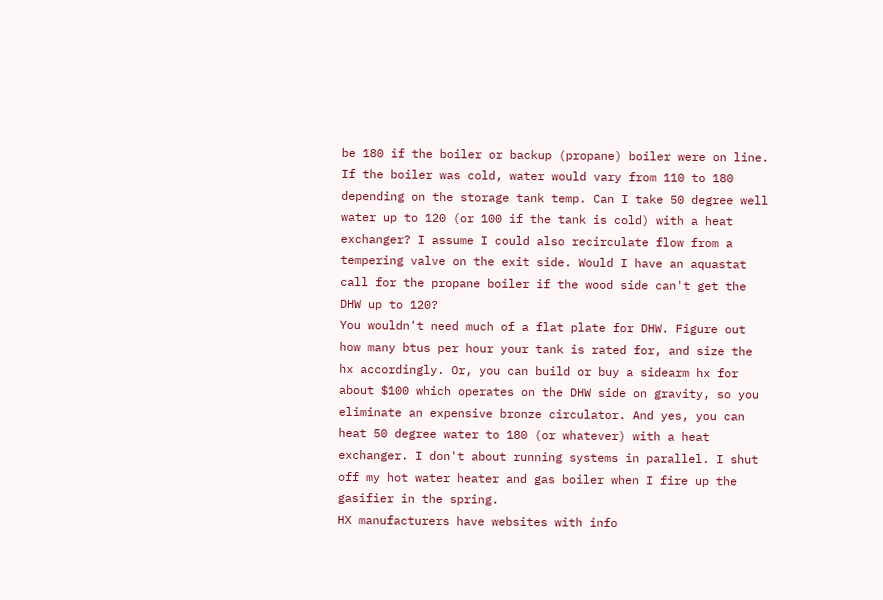be 180 if the boiler or backup (propane) boiler were on line. If the boiler was cold, water would vary from 110 to 180 depending on the storage tank temp. Can I take 50 degree well water up to 120 (or 100 if the tank is cold) with a heat exchanger? I assume I could also recirculate flow from a tempering valve on the exit side. Would I have an aquastat call for the propane boiler if the wood side can't get the DHW up to 120?
You wouldn't need much of a flat plate for DHW. Figure out how many btus per hour your tank is rated for, and size the hx accordingly. Or, you can build or buy a sidearm hx for about $100 which operates on the DHW side on gravity, so you eliminate an expensive bronze circulator. And yes, you can heat 50 degree water to 180 (or whatever) with a heat exchanger. I don't about running systems in parallel. I shut off my hot water heater and gas boiler when I fire up the gasifier in the spring.
HX manufacturers have websites with info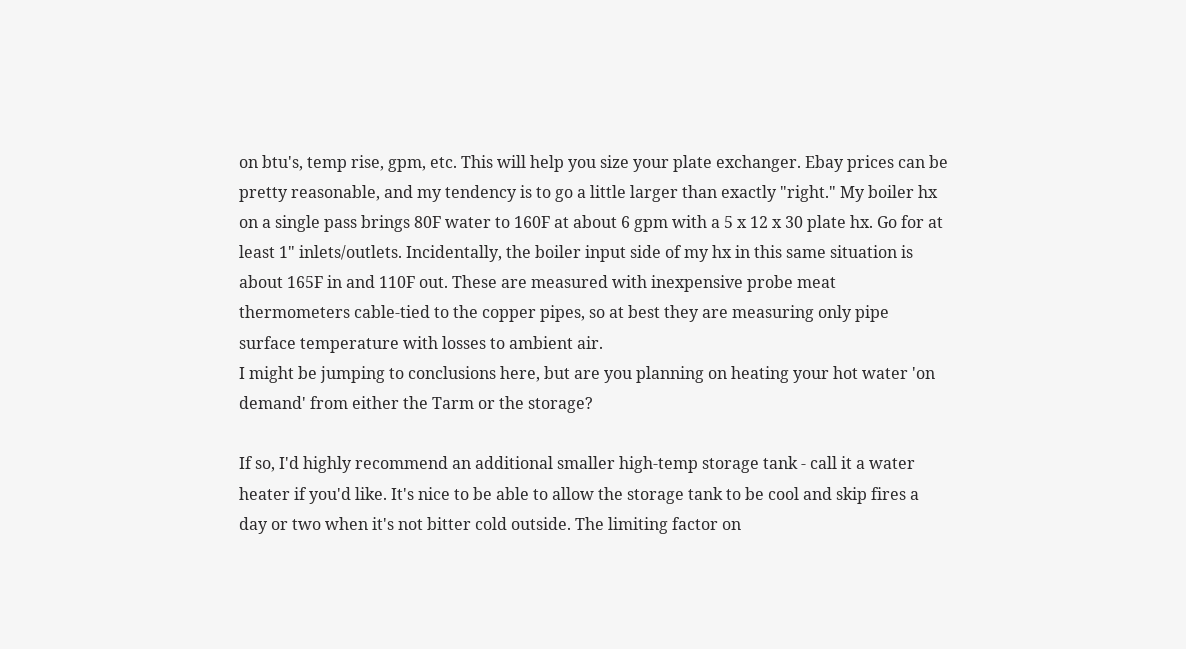on btu's, temp rise, gpm, etc. This will help you size your plate exchanger. Ebay prices can be pretty reasonable, and my tendency is to go a little larger than exactly "right." My boiler hx on a single pass brings 80F water to 160F at about 6 gpm with a 5 x 12 x 30 plate hx. Go for at least 1" inlets/outlets. Incidentally, the boiler input side of my hx in this same situation is about 165F in and 110F out. These are measured with inexpensive probe meat thermometers cable-tied to the copper pipes, so at best they are measuring only pipe surface temperature with losses to ambient air.
I might be jumping to conclusions here, but are you planning on heating your hot water 'on demand' from either the Tarm or the storage?

If so, I'd highly recommend an additional smaller high-temp storage tank - call it a water heater if you'd like. It's nice to be able to allow the storage tank to be cool and skip fires a day or two when it's not bitter cold outside. The limiting factor on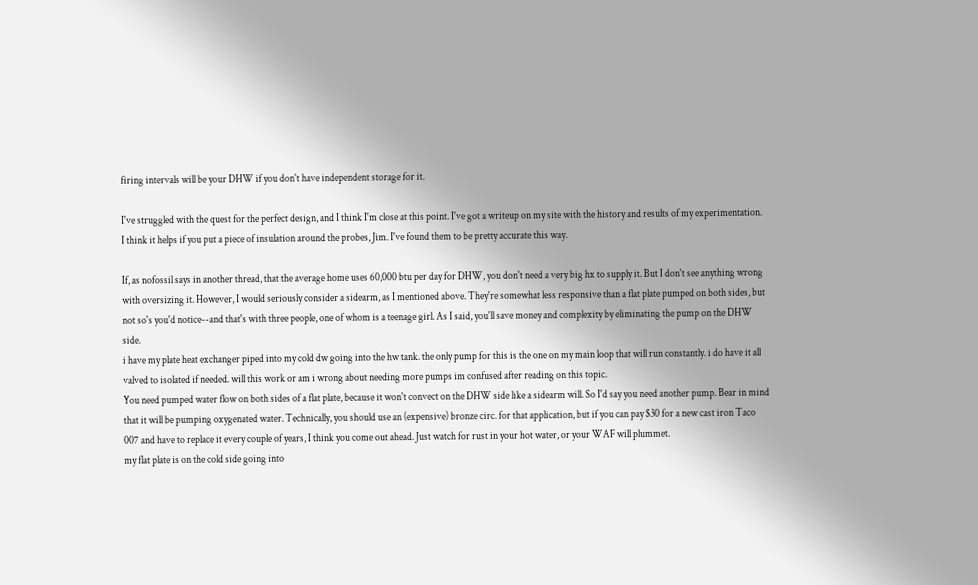firing intervals will be your DHW if you don't have independent storage for it.

I've struggled with the quest for the perfect design, and I think I'm close at this point. I've got a writeup on my site with the history and results of my experimentation.
I think it helps if you put a piece of insulation around the probes, Jim. I've found them to be pretty accurate this way.

If, as nofossil says in another thread, that the average home uses 60,000 btu per day for DHW, you don't need a very big hx to supply it. But I don't see anything wrong with oversizing it. However, I would seriously consider a sidearm, as I mentioned above. They're somewhat less responsive than a flat plate pumped on both sides, but not so's you'd notice--and that's with three people, one of whom is a teenage girl. As I said, you'll save money and complexity by eliminating the pump on the DHW side.
i have my plate heat exchanger piped into my cold dw going into the hw tank. the only pump for this is the one on my main loop that will run constantly. i do have it all valved to isolated if needed. will this work or am i wrong about needing more pumps im confused after reading on this topic.
You need pumped water flow on both sides of a flat plate, because it won't convect on the DHW side like a sidearm will. So I'd say you need another pump. Bear in mind that it will be pumping oxygenated water. Technically, you should use an (expensive) bronze circ. for that application, but if you can pay $30 for a new cast iron Taco 007 and have to replace it every couple of years, I think you come out ahead. Just watch for rust in your hot water, or your WAF will plummet.
my flat plate is on the cold side going into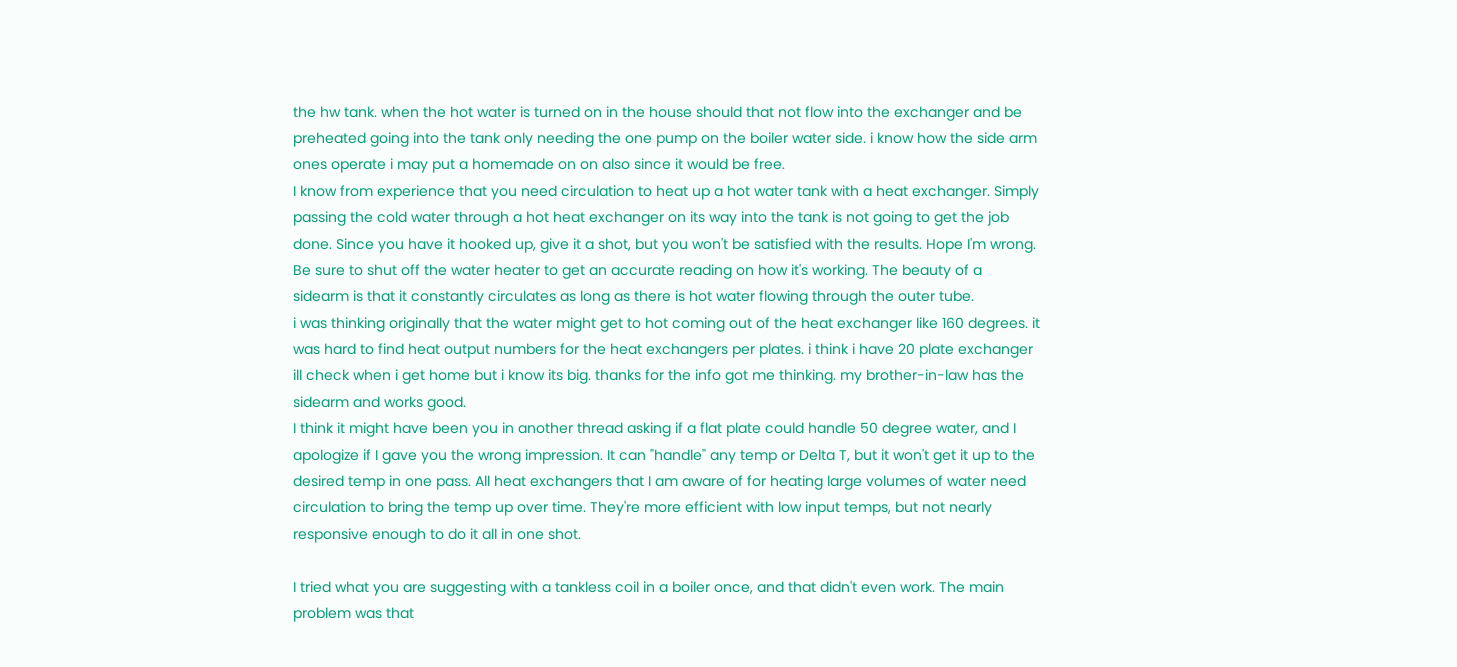the hw tank. when the hot water is turned on in the house should that not flow into the exchanger and be preheated going into the tank only needing the one pump on the boiler water side. i know how the side arm ones operate i may put a homemade on on also since it would be free.
I know from experience that you need circulation to heat up a hot water tank with a heat exchanger. Simply passing the cold water through a hot heat exchanger on its way into the tank is not going to get the job done. Since you have it hooked up, give it a shot, but you won't be satisfied with the results. Hope I'm wrong. Be sure to shut off the water heater to get an accurate reading on how it's working. The beauty of a sidearm is that it constantly circulates as long as there is hot water flowing through the outer tube.
i was thinking originally that the water might get to hot coming out of the heat exchanger like 160 degrees. it was hard to find heat output numbers for the heat exchangers per plates. i think i have 20 plate exchanger ill check when i get home but i know its big. thanks for the info got me thinking. my brother-in-law has the sidearm and works good.
I think it might have been you in another thread asking if a flat plate could handle 50 degree water, and I apologize if I gave you the wrong impression. It can "handle" any temp or Delta T, but it won't get it up to the desired temp in one pass. All heat exchangers that I am aware of for heating large volumes of water need circulation to bring the temp up over time. They're more efficient with low input temps, but not nearly responsive enough to do it all in one shot.

I tried what you are suggesting with a tankless coil in a boiler once, and that didn't even work. The main problem was that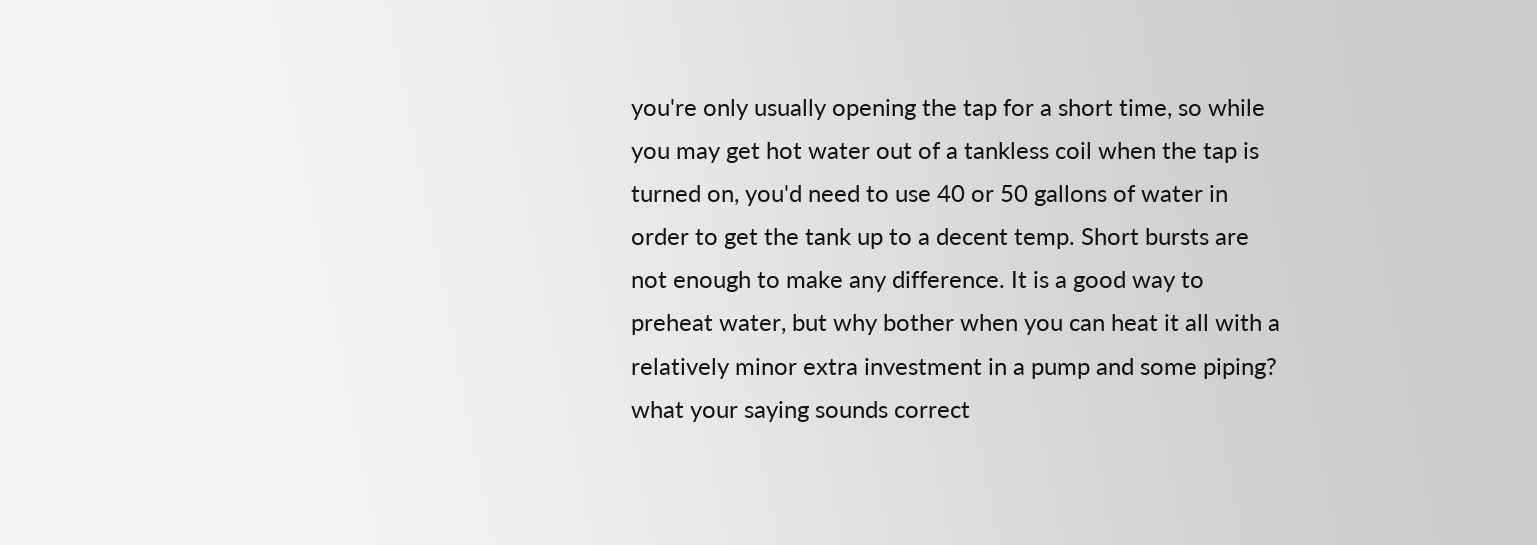you're only usually opening the tap for a short time, so while you may get hot water out of a tankless coil when the tap is turned on, you'd need to use 40 or 50 gallons of water in order to get the tank up to a decent temp. Short bursts are not enough to make any difference. It is a good way to preheat water, but why bother when you can heat it all with a relatively minor extra investment in a pump and some piping?
what your saying sounds correct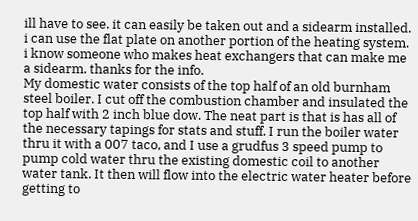ill have to see. it can easily be taken out and a sidearm installed. i can use the flat plate on another portion of the heating system. i know someone who makes heat exchangers that can make me a sidearm. thanks for the info.
My domestic water consists of the top half of an old burnham steel boiler. I cut off the combustion chamber and insulated the top half with 2 inch blue dow. The neat part is that is has all of the necessary tapings for stats and stuff. I run the boiler water thru it with a 007 taco, and I use a grudfus 3 speed pump to pump cold water thru the existing domestic coil to another water tank. It then will flow into the electric water heater before getting to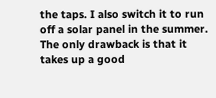the taps. I also switch it to run off a solar panel in the summer. The only drawback is that it takes up a good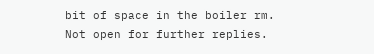bit of space in the boiler rm.
Not open for further replies.